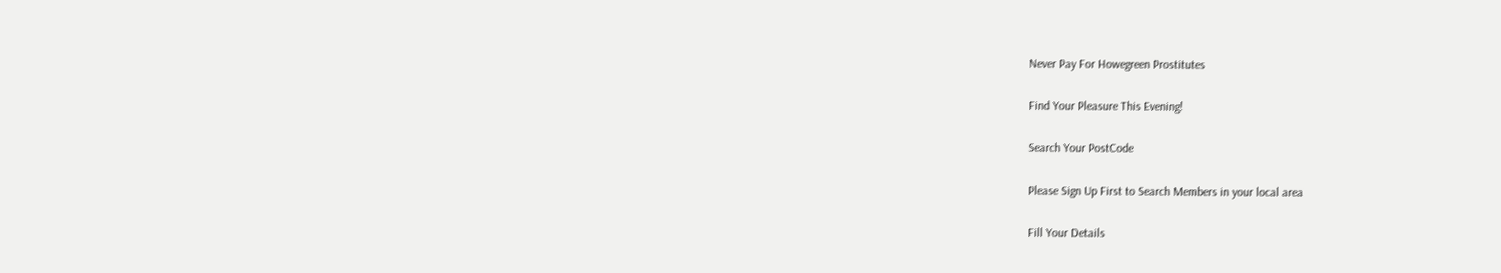Never Pay For Howegreen Prostitutes

Find Your Pleasure This Evening!

Search Your PostCode

Please Sign Up First to Search Members in your local area

Fill Your Details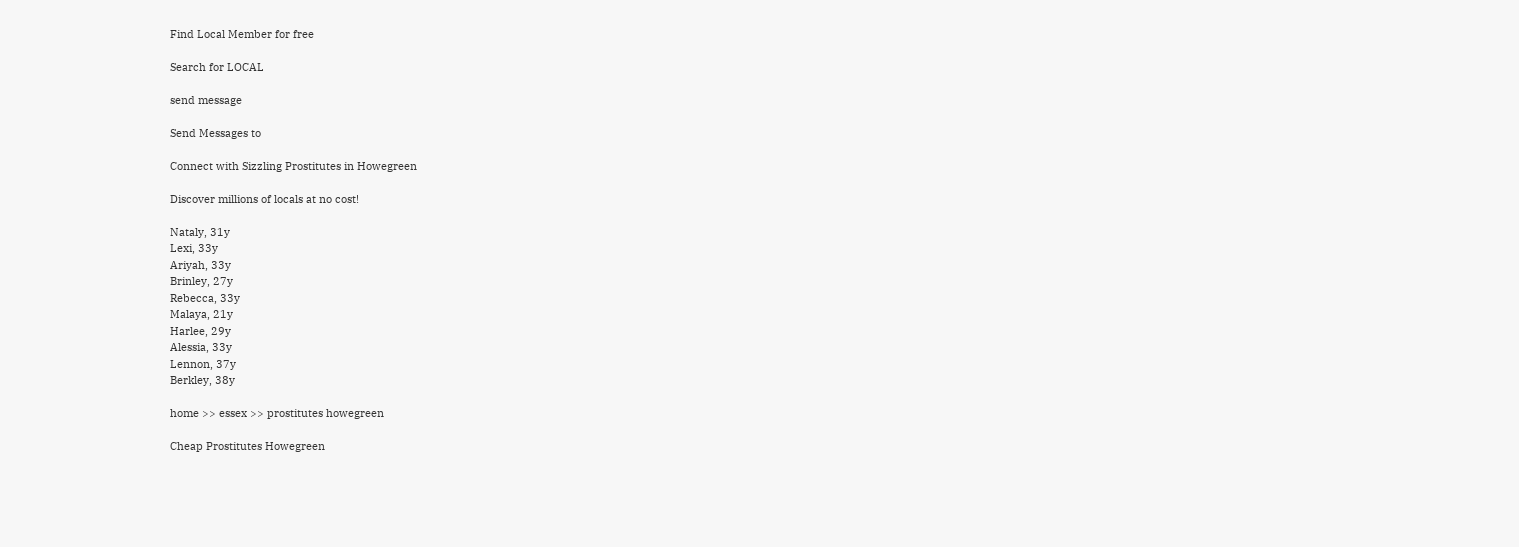Find Local Member for free

Search for LOCAL

send message

Send Messages to

Connect with Sizzling Prostitutes in Howegreen

Discover millions of locals at no cost!

Nataly, 31y
Lexi, 33y
Ariyah, 33y
Brinley, 27y
Rebecca, 33y
Malaya, 21y
Harlee, 29y
Alessia, 33y
Lennon, 37y
Berkley, 38y

home >> essex >> prostitutes howegreen

Cheap Prostitutes Howegreen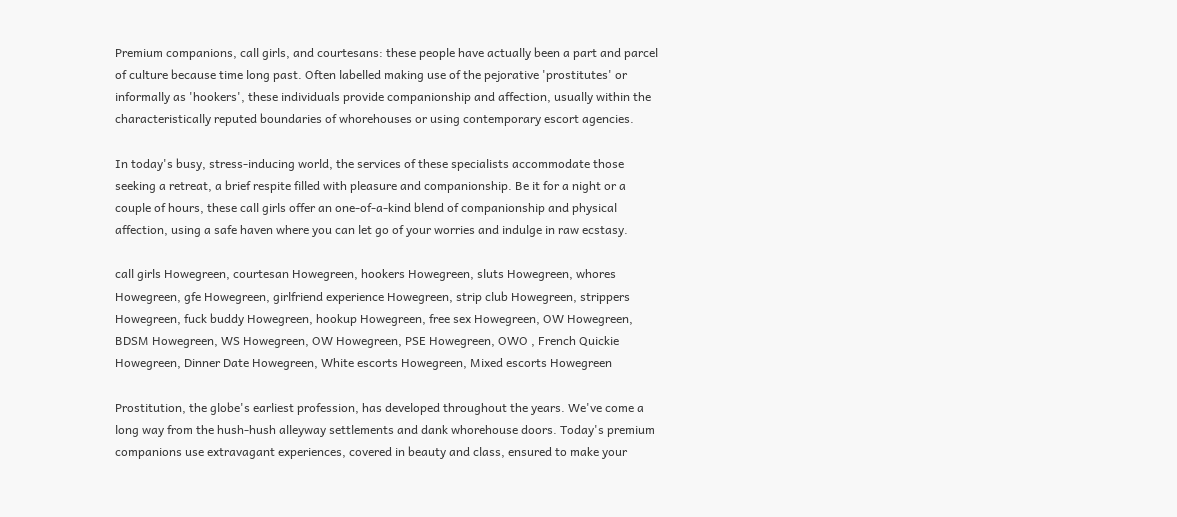Premium companions, call girls, and courtesans: these people have actually been a part and parcel of culture because time long past. Often labelled making use of the pejorative 'prostitutes' or informally as 'hookers', these individuals provide companionship and affection, usually within the characteristically reputed boundaries of whorehouses or using contemporary escort agencies.

In today's busy, stress-inducing world, the services of these specialists accommodate those seeking a retreat, a brief respite filled with pleasure and companionship. Be it for a night or a couple of hours, these call girls offer an one-of-a-kind blend of companionship and physical affection, using a safe haven where you can let go of your worries and indulge in raw ecstasy.

call girls Howegreen, courtesan Howegreen, hookers Howegreen, sluts Howegreen, whores Howegreen, gfe Howegreen, girlfriend experience Howegreen, strip club Howegreen, strippers Howegreen, fuck buddy Howegreen, hookup Howegreen, free sex Howegreen, OW Howegreen, BDSM Howegreen, WS Howegreen, OW Howegreen, PSE Howegreen, OWO , French Quickie Howegreen, Dinner Date Howegreen, White escorts Howegreen, Mixed escorts Howegreen

Prostitution, the globe's earliest profession, has developed throughout the years. We've come a long way from the hush-hush alleyway settlements and dank whorehouse doors. Today's premium companions use extravagant experiences, covered in beauty and class, ensured to make your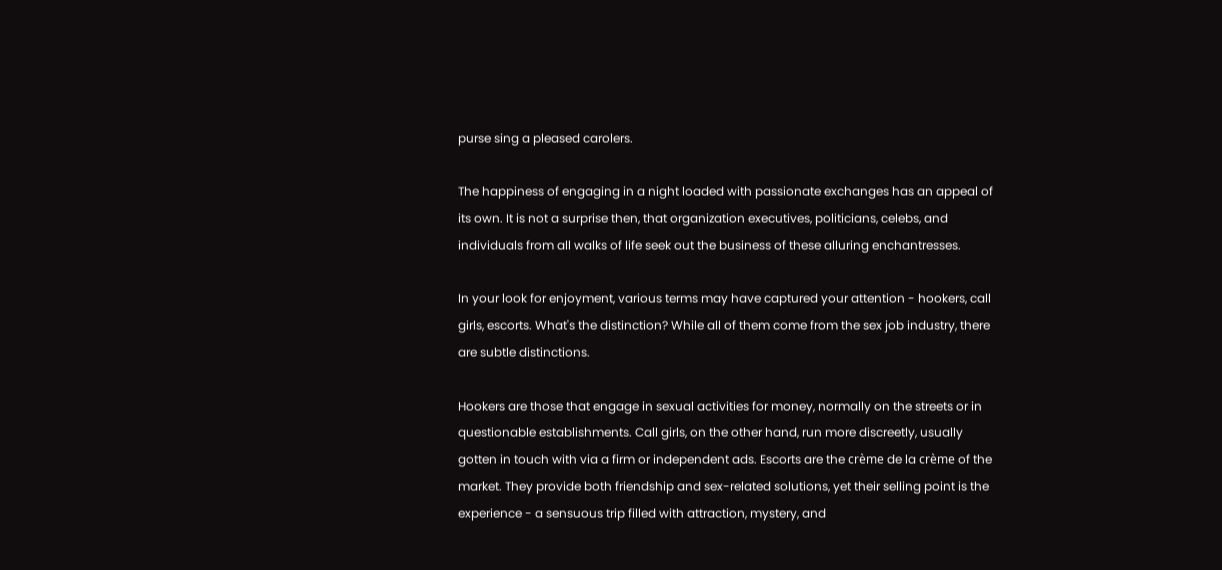purse sing a pleased carolers.

The happiness of engaging in a night loaded with passionate exchanges has an appeal of its own. It is not a surprise then, that organization executives, politicians, celebs, and individuals from all walks of life seek out the business of these alluring enchantresses.

In your look for enjoyment, various terms may have captured your attention - hookers, call girls, escorts. What's the distinction? While all of them come from the sex job industry, there are subtle distinctions.

Hookers are those that engage in sexual activities for money, normally on the streets or in questionable establishments. Call girls, on the other hand, run more discreetly, usually gotten in touch with via a firm or independent ads. Escorts are the crème de la crème of the market. They provide both friendship and sex-related solutions, yet their selling point is the experience - a sensuous trip filled with attraction, mystery, and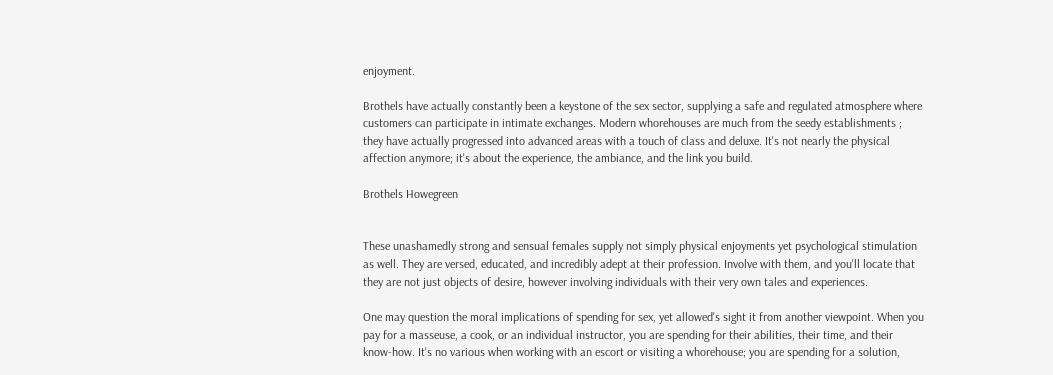enjoyment.

Brothels have actually constantly been a keystone of the sex sector, supplying a safe and regulated atmosphere where customers can participate in intimate exchanges. Modern whorehouses are much from the seedy establishments ; they have actually progressed into advanced areas with a touch of class and deluxe. It's not nearly the physical affection anymore; it's about the experience, the ambiance, and the link you build.

Brothels Howegreen


These unashamedly strong and sensual females supply not simply physical enjoyments yet psychological stimulation as well. They are versed, educated, and incredibly adept at their profession. Involve with them, and you'll locate that they are not just objects of desire, however involving individuals with their very own tales and experiences.

One may question the moral implications of spending for sex, yet allowed's sight it from another viewpoint. When you pay for a masseuse, a cook, or an individual instructor, you are spending for their abilities, their time, and their know-how. It's no various when working with an escort or visiting a whorehouse; you are spending for a solution,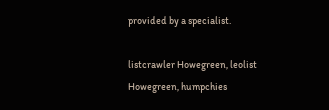provided by a specialist.

listcrawler Howegreen, leolist Howegreen, humpchies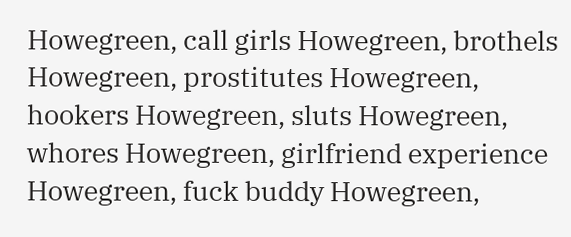Howegreen, call girls Howegreen, brothels Howegreen, prostitutes Howegreen, hookers Howegreen, sluts Howegreen, whores Howegreen, girlfriend experience Howegreen, fuck buddy Howegreen,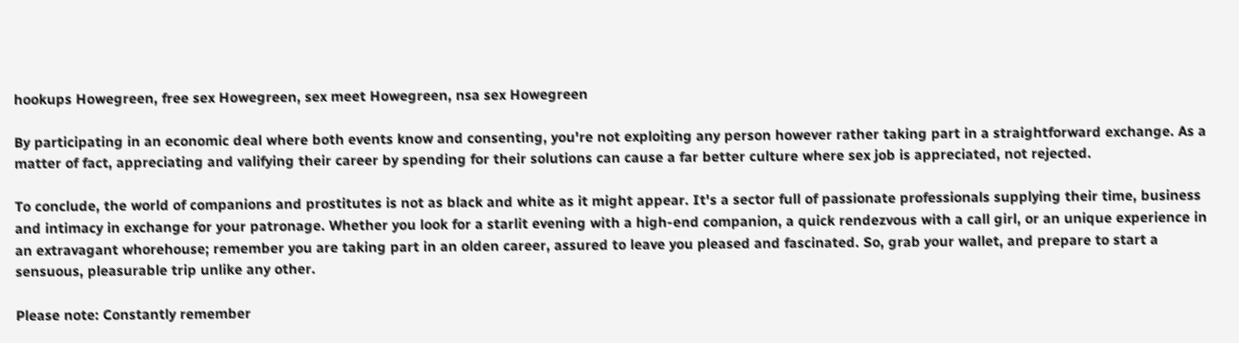hookups Howegreen, free sex Howegreen, sex meet Howegreen, nsa sex Howegreen

By participating in an economic deal where both events know and consenting, you're not exploiting any person however rather taking part in a straightforward exchange. As a matter of fact, appreciating and valifying their career by spending for their solutions can cause a far better culture where sex job is appreciated, not rejected.

To conclude, the world of companions and prostitutes is not as black and white as it might appear. It's a sector full of passionate professionals supplying their time, business and intimacy in exchange for your patronage. Whether you look for a starlit evening with a high-end companion, a quick rendezvous with a call girl, or an unique experience in an extravagant whorehouse; remember you are taking part in an olden career, assured to leave you pleased and fascinated. So, grab your wallet, and prepare to start a sensuous, pleasurable trip unlike any other.

Please note: Constantly remember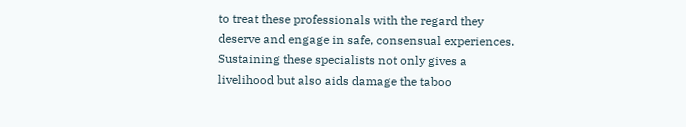to treat these professionals with the regard they deserve and engage in safe, consensual experiences. Sustaining these specialists not only gives a livelihood but also aids damage the taboo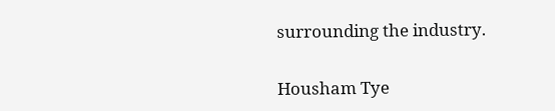surrounding the industry.


Housham Tye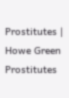Prostitutes | Howe Green Prostitutes